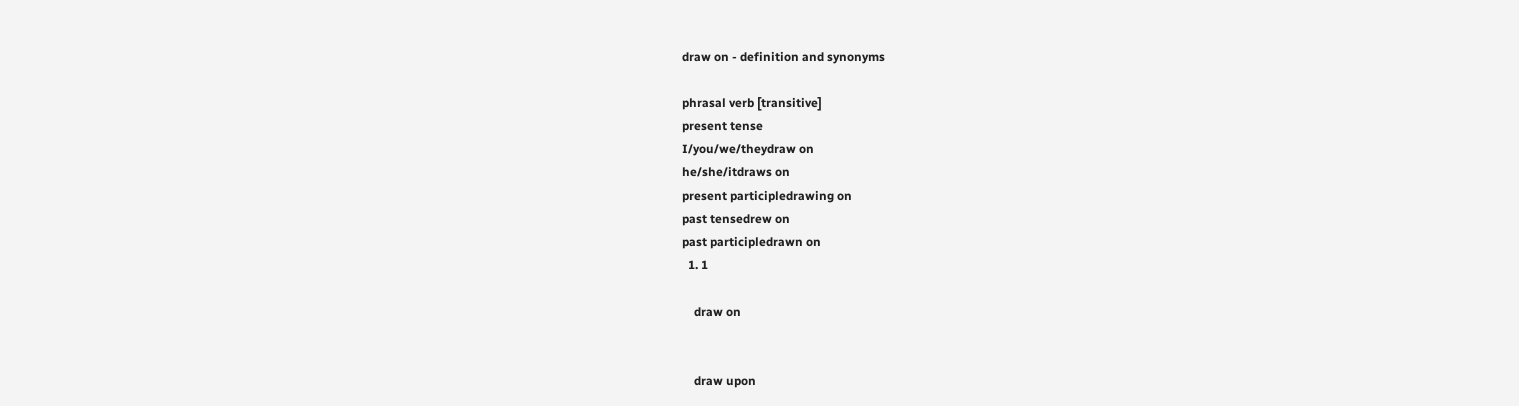draw on - definition and synonyms

phrasal verb [transitive]
present tense
I/you/we/theydraw on
he/she/itdraws on
present participledrawing on
past tensedrew on
past participledrawn on
  1. 1

    draw on


    draw upon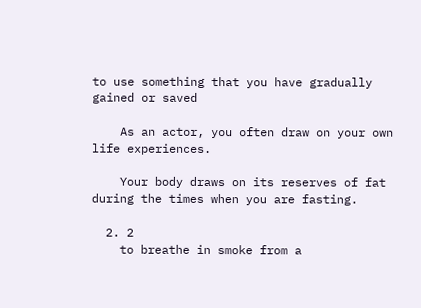to use something that you have gradually gained or saved

    As an actor, you often draw on your own life experiences.

    Your body draws on its reserves of fat during the times when you are fasting.

  2. 2
    to breathe in smoke from a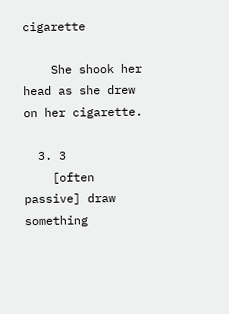cigarette

    She shook her head as she drew on her cigarette.

  3. 3
    [often passive] draw something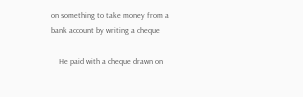on something to take money from a bank account by writing a cheque

    He paid with a cheque drawn on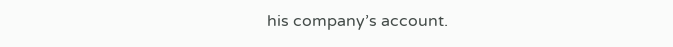his company’s account.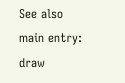See also main entry: draw